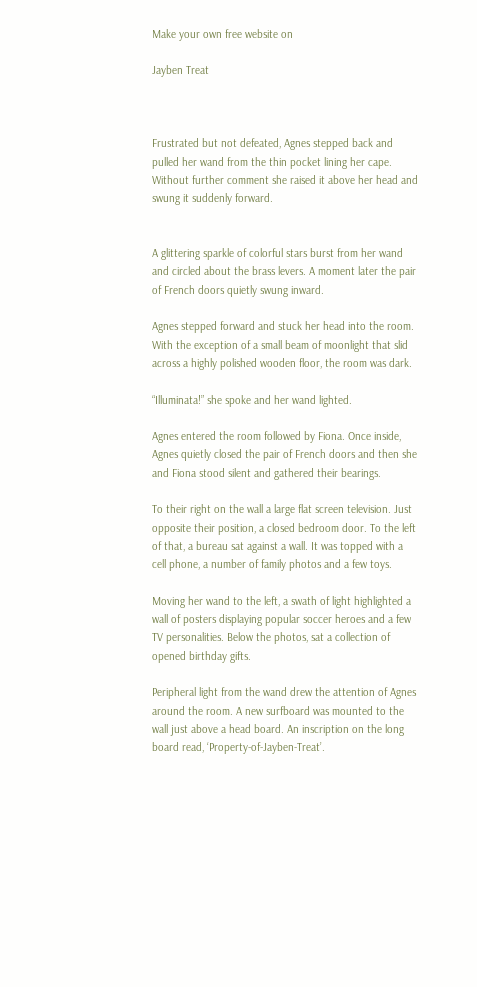Make your own free website on

Jayben Treat



Frustrated but not defeated, Agnes stepped back and pulled her wand from the thin pocket lining her cape. Without further comment she raised it above her head and swung it suddenly forward.


A glittering sparkle of colorful stars burst from her wand and circled about the brass levers. A moment later the pair of French doors quietly swung inward.

Agnes stepped forward and stuck her head into the room. With the exception of a small beam of moonlight that slid across a highly polished wooden floor, the room was dark.

“Illuminata!” she spoke and her wand lighted.

Agnes entered the room followed by Fiona. Once inside, Agnes quietly closed the pair of French doors and then she and Fiona stood silent and gathered their bearings.

To their right on the wall a large flat screen television. Just opposite their position, a closed bedroom door. To the left of that, a bureau sat against a wall. It was topped with a cell phone, a number of family photos and a few toys.

Moving her wand to the left, a swath of light highlighted a wall of posters displaying popular soccer heroes and a few TV personalities. Below the photos, sat a collection of opened birthday gifts.

Peripheral light from the wand drew the attention of Agnes around the room. A new surfboard was mounted to the wall just above a head board. An inscription on the long board read, ‘Property-of-Jayben-Treat’.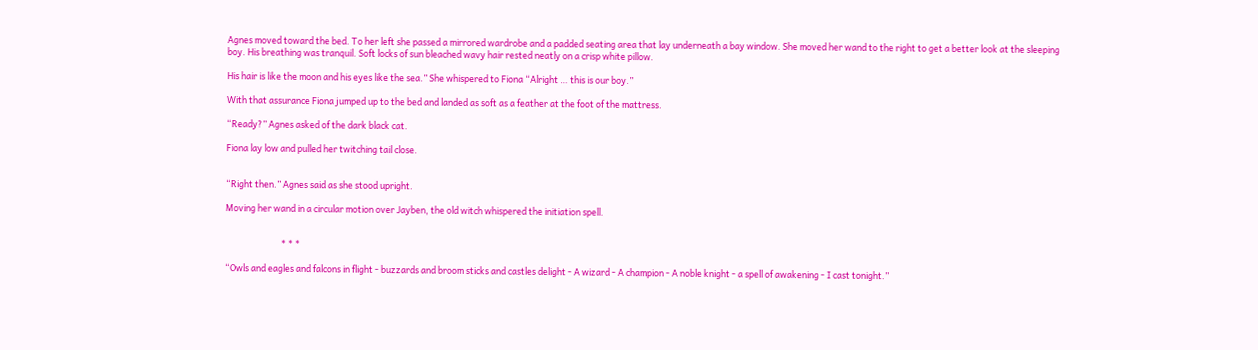Agnes moved toward the bed. To her left she passed a mirrored wardrobe and a padded seating area that lay underneath a bay window. She moved her wand to the right to get a better look at the sleeping boy. His breathing was tranquil. Soft locks of sun bleached wavy hair rested neatly on a crisp white pillow.

His hair is like the moon and his eyes like the sea.” She whispered to Fiona “Alright … this is our boy.”

With that assurance Fiona jumped up to the bed and landed as soft as a feather at the foot of the mattress.

“Ready?” Agnes asked of the dark black cat.

Fiona lay low and pulled her twitching tail close.


“Right then.” Agnes said as she stood upright.

Moving her wand in a circular motion over Jayben, the old witch whispered the initiation spell.


                            * * *

“Owls and eagles and falcons in flight - buzzards and broom sticks and castles delight - A wizard - A champion - A noble knight - a spell of awakening - I cast tonight.”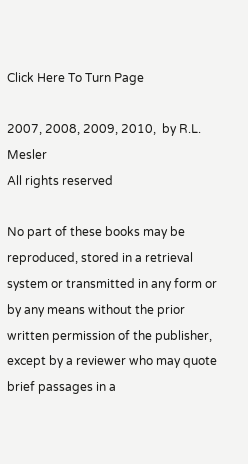Click Here To Turn Page

2007, 2008, 2009, 2010,  by R.L. Mesler
All rights reserved

No part of these books may be reproduced, stored in a retrieval system or transmitted in any form or by any means without the prior written permission of the publisher, except by a reviewer who may quote brief passages in a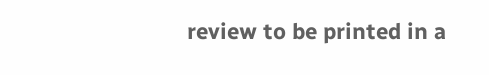review to be printed in a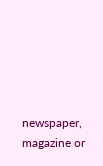newspaper, magazine or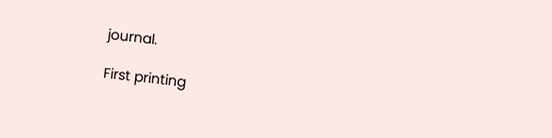journal.

First printing